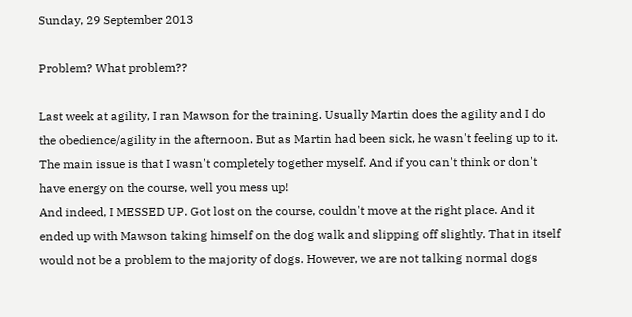Sunday, 29 September 2013

Problem? What problem??

Last week at agility, I ran Mawson for the training. Usually Martin does the agility and I do the obedience/agility in the afternoon. But as Martin had been sick, he wasn't feeling up to it.
The main issue is that I wasn't completely together myself. And if you can't think or don't have energy on the course, well you mess up!
And indeed, I MESSED UP. Got lost on the course, couldn't move at the right place. And it ended up with Mawson taking himself on the dog walk and slipping off slightly. That in itself would not be a problem to the majority of dogs. However, we are not talking normal dogs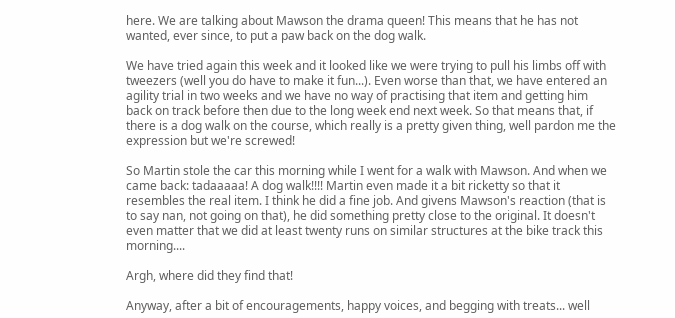here. We are talking about Mawson the drama queen! This means that he has not wanted, ever since, to put a paw back on the dog walk.

We have tried again this week and it looked like we were trying to pull his limbs off with tweezers (well you do have to make it fun...). Even worse than that, we have entered an agility trial in two weeks and we have no way of practising that item and getting him back on track before then due to the long week end next week. So that means that, if there is a dog walk on the course, which really is a pretty given thing, well pardon me the expression but we're screwed!

So Martin stole the car this morning while I went for a walk with Mawson. And when we came back: tadaaaaa! A dog walk!!!! Martin even made it a bit ricketty so that it resembles the real item. I think he did a fine job. And givens Mawson's reaction (that is to say nan, not going on that), he did something pretty close to the original. It doesn't even matter that we did at least twenty runs on similar structures at the bike track this morning....

Argh, where did they find that!

Anyway, after a bit of encouragements, happy voices, and begging with treats... well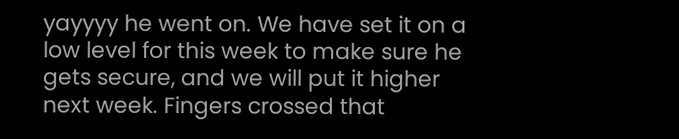yayyyy he went on. We have set it on a low level for this week to make sure he gets secure, and we will put it higher next week. Fingers crossed that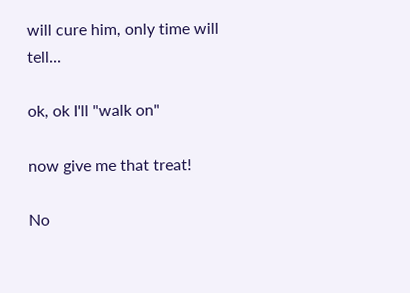will cure him, only time will tell...

ok, ok I'll "walk on"

now give me that treat!

No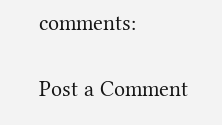comments:

Post a Comment